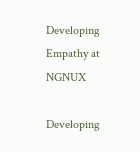Developing Empathy at NGNUX

Developing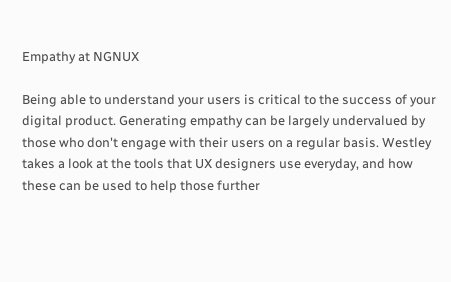Empathy at NGNUX

Being able to understand your users is critical to the success of your digital product. Generating empathy can be largely undervalued by those who don't engage with their users on a regular basis. Westley takes a look at the tools that UX designers use everyday, and how these can be used to help those further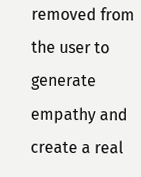removed from the user to generate empathy and create a real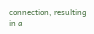connection, resulting in a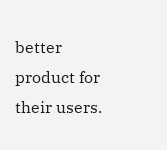better product for their users.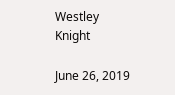Westley Knight

June 26, 2019